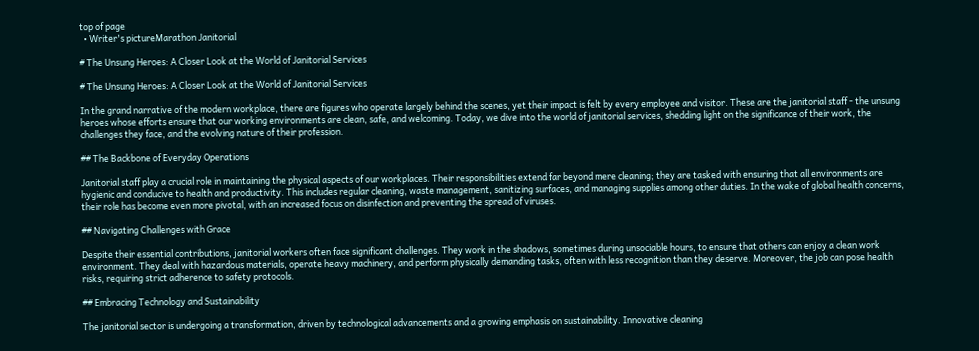top of page
  • Writer's pictureMarathon Janitorial

# The Unsung Heroes: A Closer Look at the World of Janitorial Services

# The Unsung Heroes: A Closer Look at the World of Janitorial Services

In the grand narrative of the modern workplace, there are figures who operate largely behind the scenes, yet their impact is felt by every employee and visitor. These are the janitorial staff - the unsung heroes whose efforts ensure that our working environments are clean, safe, and welcoming. Today, we dive into the world of janitorial services, shedding light on the significance of their work, the challenges they face, and the evolving nature of their profession.

## The Backbone of Everyday Operations

Janitorial staff play a crucial role in maintaining the physical aspects of our workplaces. Their responsibilities extend far beyond mere cleaning; they are tasked with ensuring that all environments are hygienic and conducive to health and productivity. This includes regular cleaning, waste management, sanitizing surfaces, and managing supplies among other duties. In the wake of global health concerns, their role has become even more pivotal, with an increased focus on disinfection and preventing the spread of viruses.

## Navigating Challenges with Grace

Despite their essential contributions, janitorial workers often face significant challenges. They work in the shadows, sometimes during unsociable hours, to ensure that others can enjoy a clean work environment. They deal with hazardous materials, operate heavy machinery, and perform physically demanding tasks, often with less recognition than they deserve. Moreover, the job can pose health risks, requiring strict adherence to safety protocols.

## Embracing Technology and Sustainability

The janitorial sector is undergoing a transformation, driven by technological advancements and a growing emphasis on sustainability. Innovative cleaning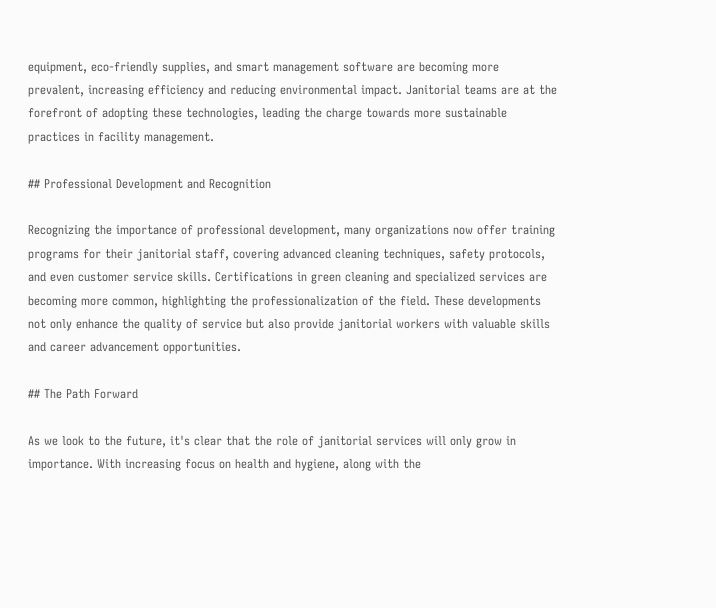equipment, eco-friendly supplies, and smart management software are becoming more prevalent, increasing efficiency and reducing environmental impact. Janitorial teams are at the forefront of adopting these technologies, leading the charge towards more sustainable practices in facility management.

## Professional Development and Recognition

Recognizing the importance of professional development, many organizations now offer training programs for their janitorial staff, covering advanced cleaning techniques, safety protocols, and even customer service skills. Certifications in green cleaning and specialized services are becoming more common, highlighting the professionalization of the field. These developments not only enhance the quality of service but also provide janitorial workers with valuable skills and career advancement opportunities.

## The Path Forward

As we look to the future, it's clear that the role of janitorial services will only grow in importance. With increasing focus on health and hygiene, along with the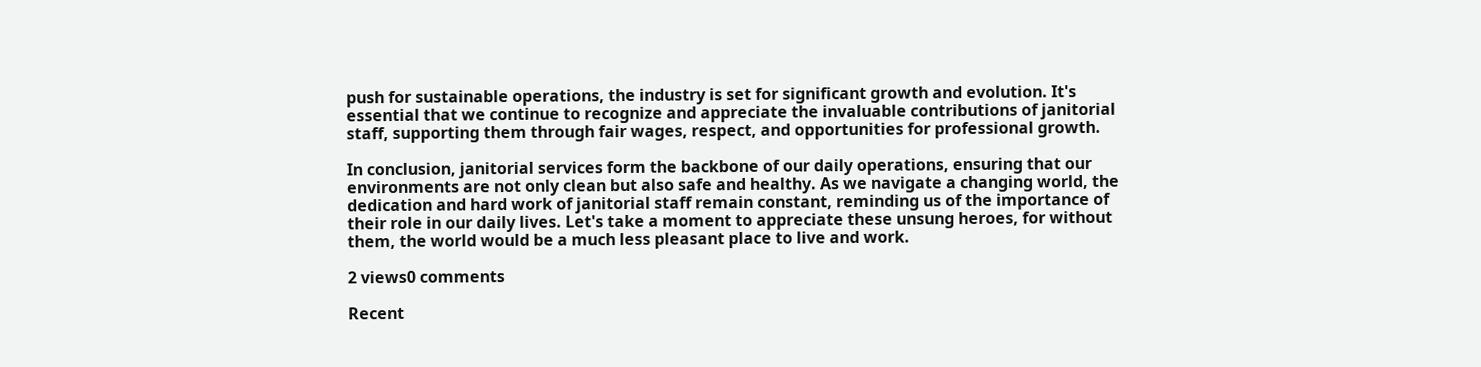push for sustainable operations, the industry is set for significant growth and evolution. It's essential that we continue to recognize and appreciate the invaluable contributions of janitorial staff, supporting them through fair wages, respect, and opportunities for professional growth.

In conclusion, janitorial services form the backbone of our daily operations, ensuring that our environments are not only clean but also safe and healthy. As we navigate a changing world, the dedication and hard work of janitorial staff remain constant, reminding us of the importance of their role in our daily lives. Let's take a moment to appreciate these unsung heroes, for without them, the world would be a much less pleasant place to live and work.

2 views0 comments

Recent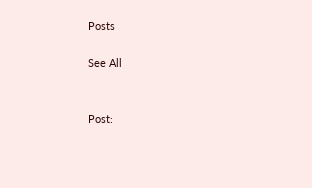Posts

See All


Post: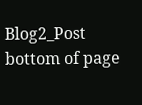Blog2_Post
bottom of page